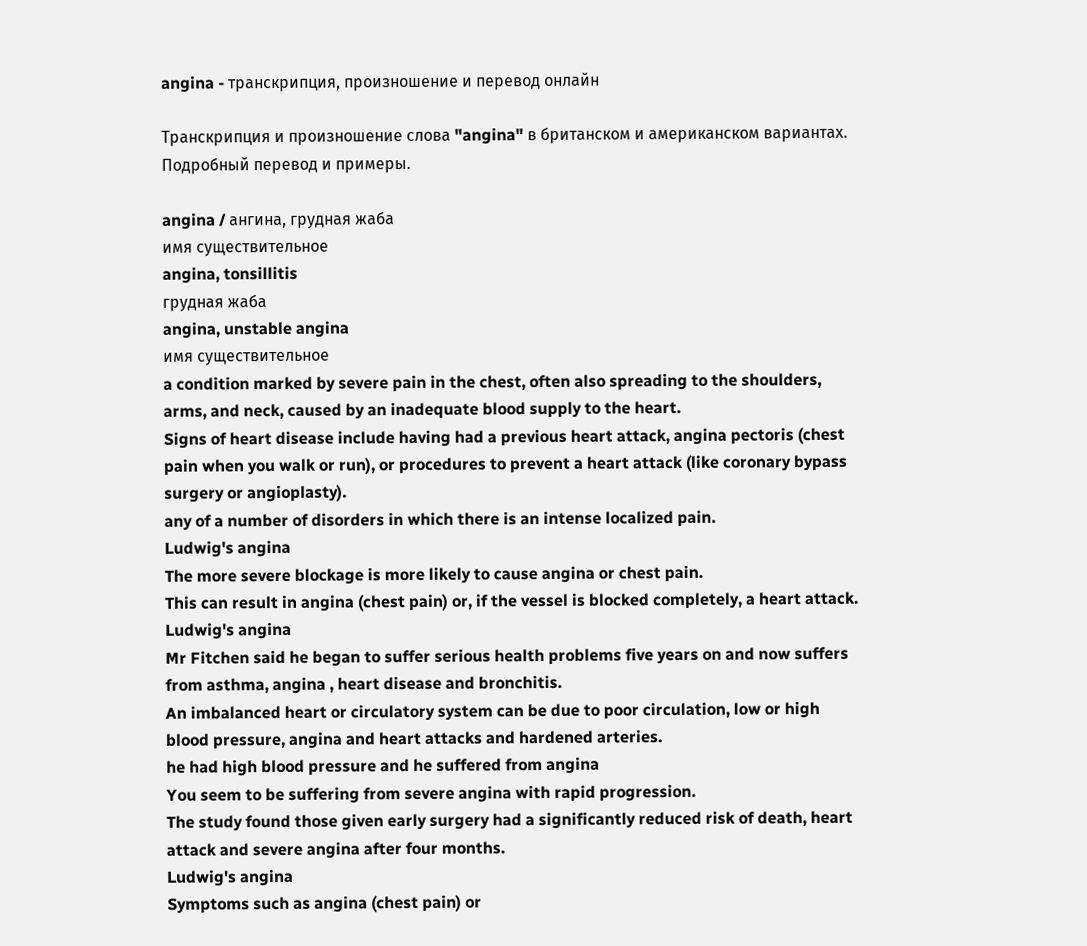angina - транскрипция, произношение и перевод онлайн

Транскрипция и произношение слова "angina" в британском и американском вариантах. Подробный перевод и примеры.

angina / ангина, грудная жаба
имя существительное
angina, tonsillitis
грудная жаба
angina, unstable angina
имя существительное
a condition marked by severe pain in the chest, often also spreading to the shoulders, arms, and neck, caused by an inadequate blood supply to the heart.
Signs of heart disease include having had a previous heart attack, angina pectoris (chest pain when you walk or run), or procedures to prevent a heart attack (like coronary bypass surgery or angioplasty).
any of a number of disorders in which there is an intense localized pain.
Ludwig's angina
The more severe blockage is more likely to cause angina or chest pain.
This can result in angina (chest pain) or, if the vessel is blocked completely, a heart attack.
Ludwig's angina
Mr Fitchen said he began to suffer serious health problems five years on and now suffers from asthma, angina , heart disease and bronchitis.
An imbalanced heart or circulatory system can be due to poor circulation, low or high blood pressure, angina and heart attacks and hardened arteries.
he had high blood pressure and he suffered from angina
You seem to be suffering from severe angina with rapid progression.
The study found those given early surgery had a significantly reduced risk of death, heart attack and severe angina after four months.
Ludwig's angina
Symptoms such as angina (chest pain) or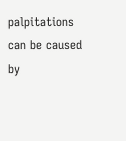palpitations can be caused by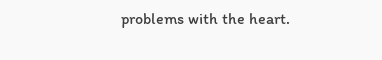problems with the heart.